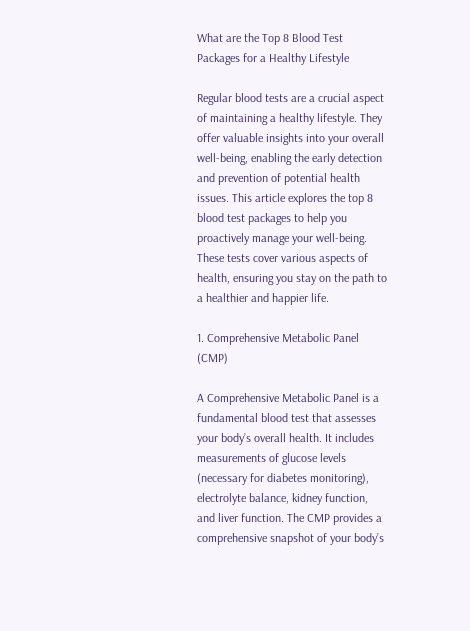What are the Top 8 Blood Test Packages for a Healthy Lifestyle

Regular blood tests are a crucial aspect of maintaining a healthy lifestyle. They offer valuable insights into your overall well-being, enabling the early detection and prevention of potential health issues. This article explores the top 8 blood test packages to help you proactively manage your well-being. These tests cover various aspects of health, ensuring you stay on the path to a healthier and happier life.

1. Comprehensive Metabolic Panel (CMP)

A Comprehensive Metabolic Panel is a fundamental blood test that assesses your body’s overall health. It includes measurements of glucose levels (necessary for diabetes monitoring), electrolyte balance, kidney function, and liver function. The CMP provides a comprehensive snapshot of your body’s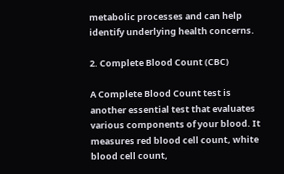metabolic processes and can help identify underlying health concerns.

2. Complete Blood Count (CBC)

A Complete Blood Count test is another essential test that evaluates various components of your blood. It measures red blood cell count, white blood cell count,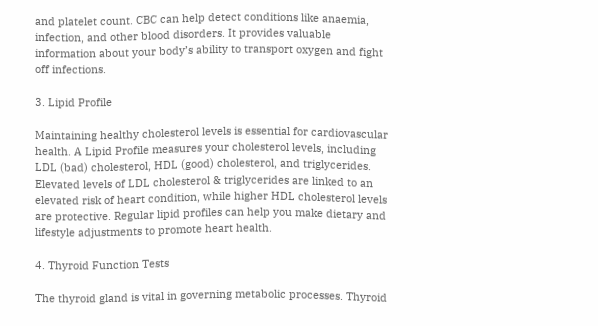and platelet count. CBC can help detect conditions like anaemia, infection, and other blood disorders. It provides valuable information about your body’s ability to transport oxygen and fight off infections.

3. Lipid Profile

Maintaining healthy cholesterol levels is essential for cardiovascular health. A Lipid Profile measures your cholesterol levels, including LDL (bad) cholesterol, HDL (good) cholesterol, and triglycerides. Elevated levels of LDL cholesterol & triglycerides are linked to an elevated risk of heart condition, while higher HDL cholesterol levels are protective. Regular lipid profiles can help you make dietary and lifestyle adjustments to promote heart health.

4. Thyroid Function Tests

The thyroid gland is vital in governing metabolic processes. Thyroid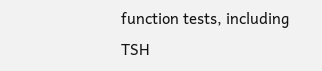function tests, including TSH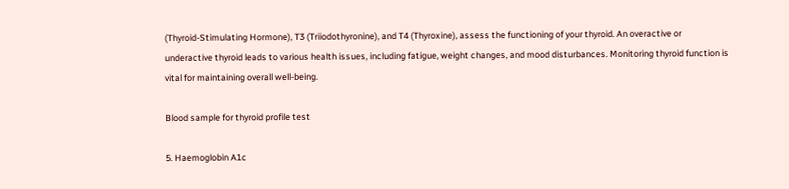(Thyroid-Stimulating Hormone), T3 (Triiodothyronine), and T4 (Thyroxine), assess the functioning of your thyroid. An overactive or underactive thyroid leads to various health issues, including fatigue, weight changes, and mood disturbances. Monitoring thyroid function is vital for maintaining overall well-being.

Blood sample for thyroid profile test

5. Haemoglobin A1c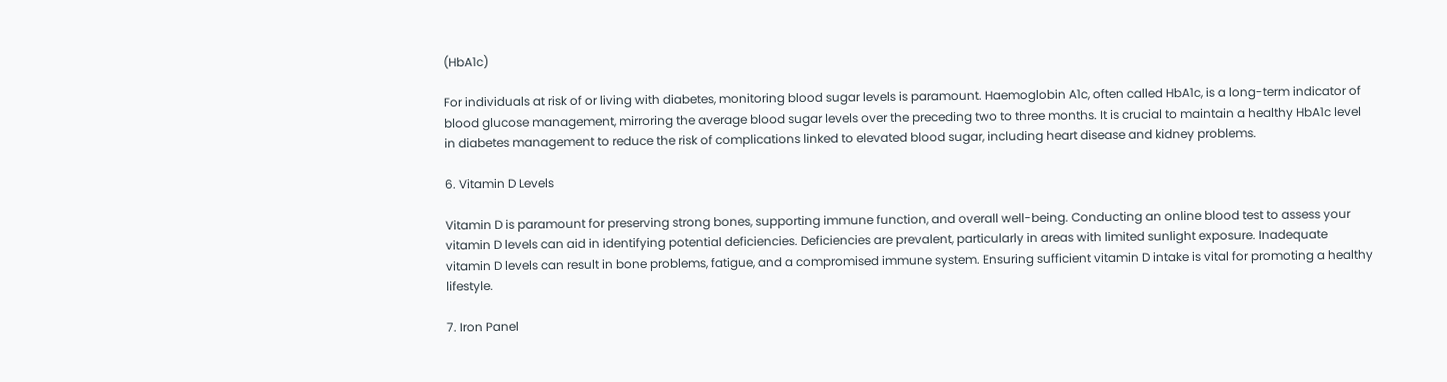(HbA1c)

For individuals at risk of or living with diabetes, monitoring blood sugar levels is paramount. Haemoglobin A1c, often called HbA1c, is a long-term indicator of blood glucose management, mirroring the average blood sugar levels over the preceding two to three months. It is crucial to maintain a healthy HbA1c level in diabetes management to reduce the risk of complications linked to elevated blood sugar, including heart disease and kidney problems.

6. Vitamin D Levels

Vitamin D is paramount for preserving strong bones, supporting immune function, and overall well-being. Conducting an online blood test to assess your vitamin D levels can aid in identifying potential deficiencies. Deficiencies are prevalent, particularly in areas with limited sunlight exposure. Inadequate vitamin D levels can result in bone problems, fatigue, and a compromised immune system. Ensuring sufficient vitamin D intake is vital for promoting a healthy lifestyle.

7. Iron Panel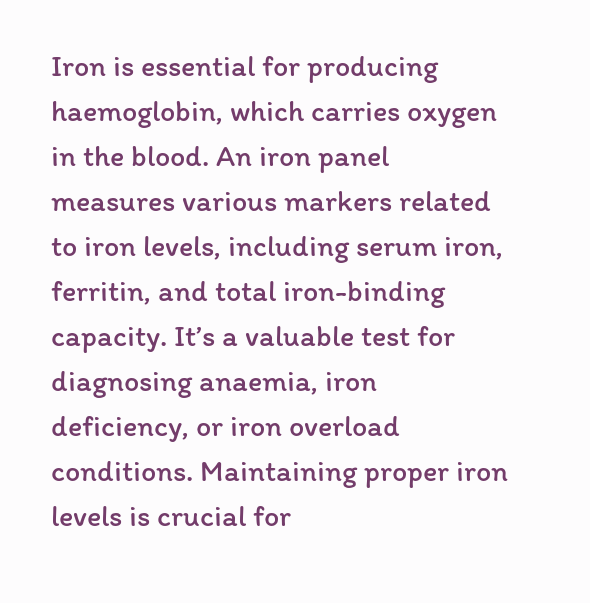Iron is essential for producing haemoglobin, which carries oxygen in the blood. An iron panel measures various markers related to iron levels, including serum iron, ferritin, and total iron-binding capacity. It’s a valuable test for diagnosing anaemia, iron deficiency, or iron overload conditions. Maintaining proper iron levels is crucial for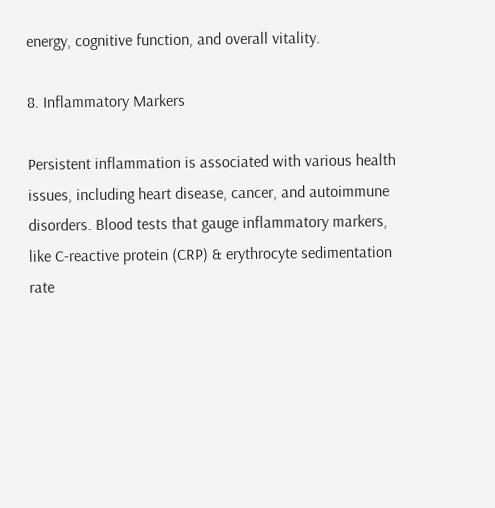energy, cognitive function, and overall vitality.

8. Inflammatory Markers

Persistent inflammation is associated with various health issues, including heart disease, cancer, and autoimmune disorders. Blood tests that gauge inflammatory markers, like C-reactive protein (CRP) & erythrocyte sedimentation rate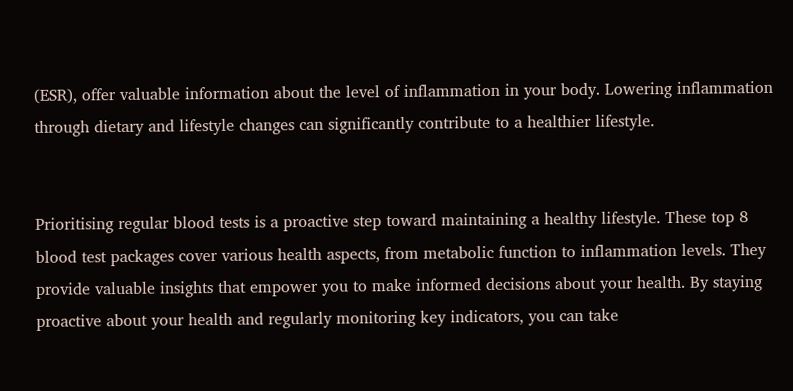(ESR), offer valuable information about the level of inflammation in your body. Lowering inflammation through dietary and lifestyle changes can significantly contribute to a healthier lifestyle.


Prioritising regular blood tests is a proactive step toward maintaining a healthy lifestyle. These top 8 blood test packages cover various health aspects, from metabolic function to inflammation levels. They provide valuable insights that empower you to make informed decisions about your health. By staying proactive about your health and regularly monitoring key indicators, you can take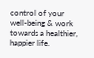control of your well-being & work towards a healthier, happier life.